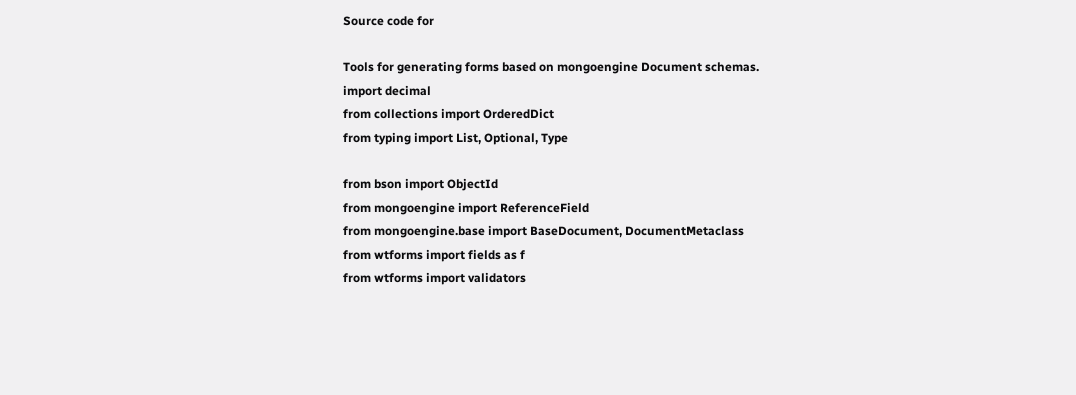Source code for

Tools for generating forms based on mongoengine Document schemas.
import decimal
from collections import OrderedDict
from typing import List, Optional, Type

from bson import ObjectId
from mongoengine import ReferenceField
from mongoengine.base import BaseDocument, DocumentMetaclass
from wtforms import fields as f
from wtforms import validators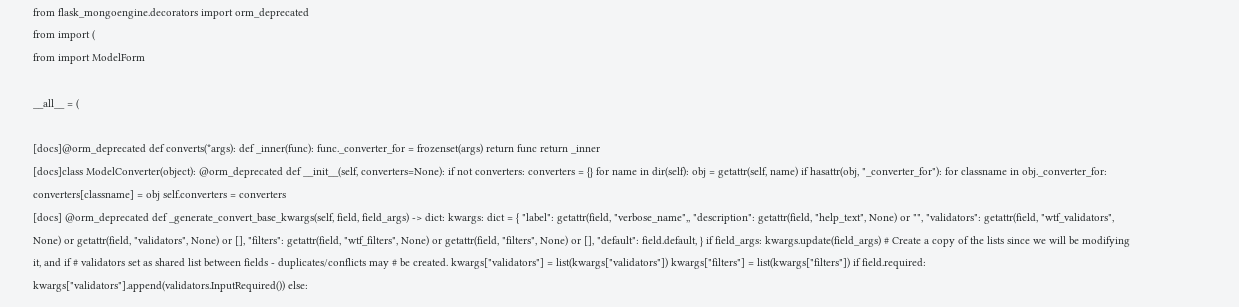from flask_mongoengine.decorators import orm_deprecated
from import (
from import ModelForm

__all__ = (

[docs]@orm_deprecated def converts(*args): def _inner(func): func._converter_for = frozenset(args) return func return _inner
[docs]class ModelConverter(object): @orm_deprecated def __init__(self, converters=None): if not converters: converters = {} for name in dir(self): obj = getattr(self, name) if hasattr(obj, "_converter_for"): for classname in obj._converter_for: converters[classname] = obj self.converters = converters
[docs] @orm_deprecated def _generate_convert_base_kwargs(self, field, field_args) -> dict: kwargs: dict = { "label": getattr(field, "verbose_name",, "description": getattr(field, "help_text", None) or "", "validators": getattr(field, "wtf_validators", None) or getattr(field, "validators", None) or [], "filters": getattr(field, "wtf_filters", None) or getattr(field, "filters", None) or [], "default": field.default, } if field_args: kwargs.update(field_args) # Create a copy of the lists since we will be modifying it, and if # validators set as shared list between fields - duplicates/conflicts may # be created. kwargs["validators"] = list(kwargs["validators"]) kwargs["filters"] = list(kwargs["filters"]) if field.required: kwargs["validators"].append(validators.InputRequired()) else: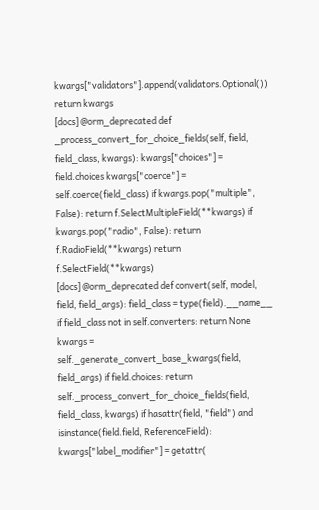kwargs["validators"].append(validators.Optional()) return kwargs
[docs] @orm_deprecated def _process_convert_for_choice_fields(self, field, field_class, kwargs): kwargs["choices"] = field.choices kwargs["coerce"] = self.coerce(field_class) if kwargs.pop("multiple", False): return f.SelectMultipleField(**kwargs) if kwargs.pop("radio", False): return f.RadioField(**kwargs) return f.SelectField(**kwargs)
[docs] @orm_deprecated def convert(self, model, field, field_args): field_class = type(field).__name__ if field_class not in self.converters: return None kwargs = self._generate_convert_base_kwargs(field, field_args) if field.choices: return self._process_convert_for_choice_fields(field, field_class, kwargs) if hasattr(field, "field") and isinstance(field.field, ReferenceField): kwargs["label_modifier"] = getattr(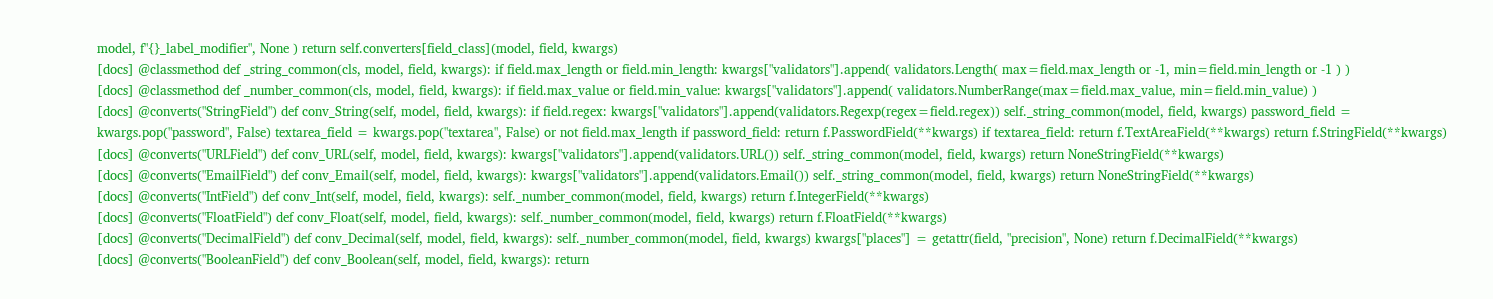model, f"{}_label_modifier", None ) return self.converters[field_class](model, field, kwargs)
[docs] @classmethod def _string_common(cls, model, field, kwargs): if field.max_length or field.min_length: kwargs["validators"].append( validators.Length( max=field.max_length or -1, min=field.min_length or -1 ) )
[docs] @classmethod def _number_common(cls, model, field, kwargs): if field.max_value or field.min_value: kwargs["validators"].append( validators.NumberRange(max=field.max_value, min=field.min_value) )
[docs] @converts("StringField") def conv_String(self, model, field, kwargs): if field.regex: kwargs["validators"].append(validators.Regexp(regex=field.regex)) self._string_common(model, field, kwargs) password_field = kwargs.pop("password", False) textarea_field = kwargs.pop("textarea", False) or not field.max_length if password_field: return f.PasswordField(**kwargs) if textarea_field: return f.TextAreaField(**kwargs) return f.StringField(**kwargs)
[docs] @converts("URLField") def conv_URL(self, model, field, kwargs): kwargs["validators"].append(validators.URL()) self._string_common(model, field, kwargs) return NoneStringField(**kwargs)
[docs] @converts("EmailField") def conv_Email(self, model, field, kwargs): kwargs["validators"].append(validators.Email()) self._string_common(model, field, kwargs) return NoneStringField(**kwargs)
[docs] @converts("IntField") def conv_Int(self, model, field, kwargs): self._number_common(model, field, kwargs) return f.IntegerField(**kwargs)
[docs] @converts("FloatField") def conv_Float(self, model, field, kwargs): self._number_common(model, field, kwargs) return f.FloatField(**kwargs)
[docs] @converts("DecimalField") def conv_Decimal(self, model, field, kwargs): self._number_common(model, field, kwargs) kwargs["places"] = getattr(field, "precision", None) return f.DecimalField(**kwargs)
[docs] @converts("BooleanField") def conv_Boolean(self, model, field, kwargs): return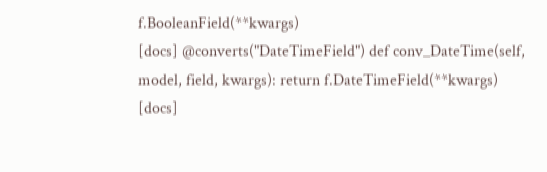f.BooleanField(**kwargs)
[docs] @converts("DateTimeField") def conv_DateTime(self, model, field, kwargs): return f.DateTimeField(**kwargs)
[docs]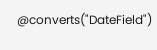@converts("DateField")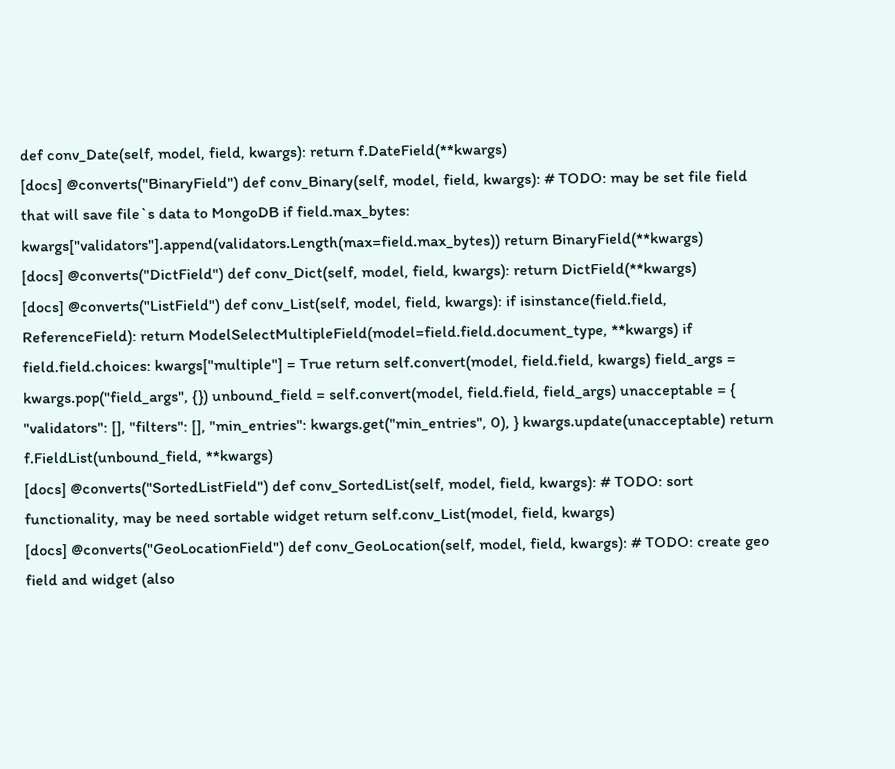def conv_Date(self, model, field, kwargs): return f.DateField(**kwargs)
[docs] @converts("BinaryField") def conv_Binary(self, model, field, kwargs): # TODO: may be set file field that will save file`s data to MongoDB if field.max_bytes: kwargs["validators"].append(validators.Length(max=field.max_bytes)) return BinaryField(**kwargs)
[docs] @converts("DictField") def conv_Dict(self, model, field, kwargs): return DictField(**kwargs)
[docs] @converts("ListField") def conv_List(self, model, field, kwargs): if isinstance(field.field, ReferenceField): return ModelSelectMultipleField(model=field.field.document_type, **kwargs) if field.field.choices: kwargs["multiple"] = True return self.convert(model, field.field, kwargs) field_args = kwargs.pop("field_args", {}) unbound_field = self.convert(model, field.field, field_args) unacceptable = { "validators": [], "filters": [], "min_entries": kwargs.get("min_entries", 0), } kwargs.update(unacceptable) return f.FieldList(unbound_field, **kwargs)
[docs] @converts("SortedListField") def conv_SortedList(self, model, field, kwargs): # TODO: sort functionality, may be need sortable widget return self.conv_List(model, field, kwargs)
[docs] @converts("GeoLocationField") def conv_GeoLocation(self, model, field, kwargs): # TODO: create geo field and widget (also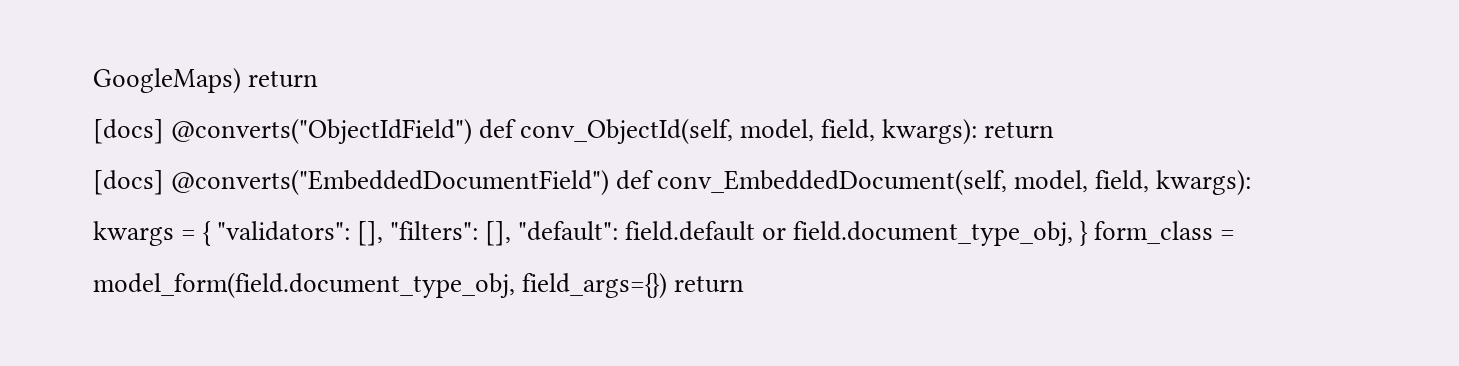GoogleMaps) return
[docs] @converts("ObjectIdField") def conv_ObjectId(self, model, field, kwargs): return
[docs] @converts("EmbeddedDocumentField") def conv_EmbeddedDocument(self, model, field, kwargs): kwargs = { "validators": [], "filters": [], "default": field.default or field.document_type_obj, } form_class = model_form(field.document_type_obj, field_args={}) return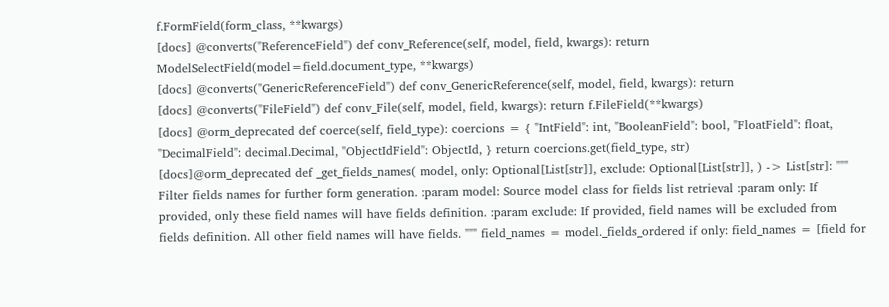f.FormField(form_class, **kwargs)
[docs] @converts("ReferenceField") def conv_Reference(self, model, field, kwargs): return ModelSelectField(model=field.document_type, **kwargs)
[docs] @converts("GenericReferenceField") def conv_GenericReference(self, model, field, kwargs): return
[docs] @converts("FileField") def conv_File(self, model, field, kwargs): return f.FileField(**kwargs)
[docs] @orm_deprecated def coerce(self, field_type): coercions = { "IntField": int, "BooleanField": bool, "FloatField": float, "DecimalField": decimal.Decimal, "ObjectIdField": ObjectId, } return coercions.get(field_type, str)
[docs]@orm_deprecated def _get_fields_names( model, only: Optional[List[str]], exclude: Optional[List[str]], ) -> List[str]: """ Filter fields names for further form generation. :param model: Source model class for fields list retrieval :param only: If provided, only these field names will have fields definition. :param exclude: If provided, field names will be excluded from fields definition. All other field names will have fields. """ field_names = model._fields_ordered if only: field_names = [field for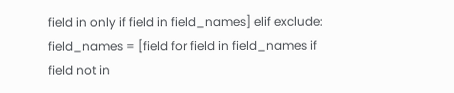field in only if field in field_names] elif exclude: field_names = [field for field in field_names if field not in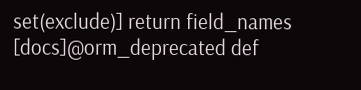set(exclude)] return field_names
[docs]@orm_deprecated def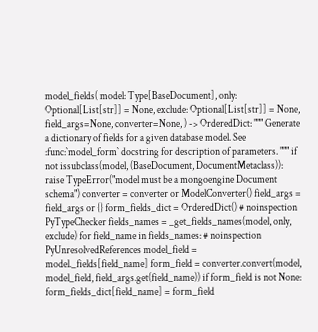model_fields( model: Type[BaseDocument], only: Optional[List[str]] = None, exclude: Optional[List[str]] = None, field_args=None, converter=None, ) -> OrderedDict: """ Generate a dictionary of fields for a given database model. See :func:`model_form` docstring for description of parameters. """ if not issubclass(model, (BaseDocument, DocumentMetaclass)): raise TypeError("model must be a mongoengine Document schema") converter = converter or ModelConverter() field_args = field_args or {} form_fields_dict = OrderedDict() # noinspection PyTypeChecker fields_names = _get_fields_names(model, only, exclude) for field_name in fields_names: # noinspection PyUnresolvedReferences model_field = model._fields[field_name] form_field = converter.convert(model, model_field, field_args.get(field_name)) if form_field is not None: form_fields_dict[field_name] = form_field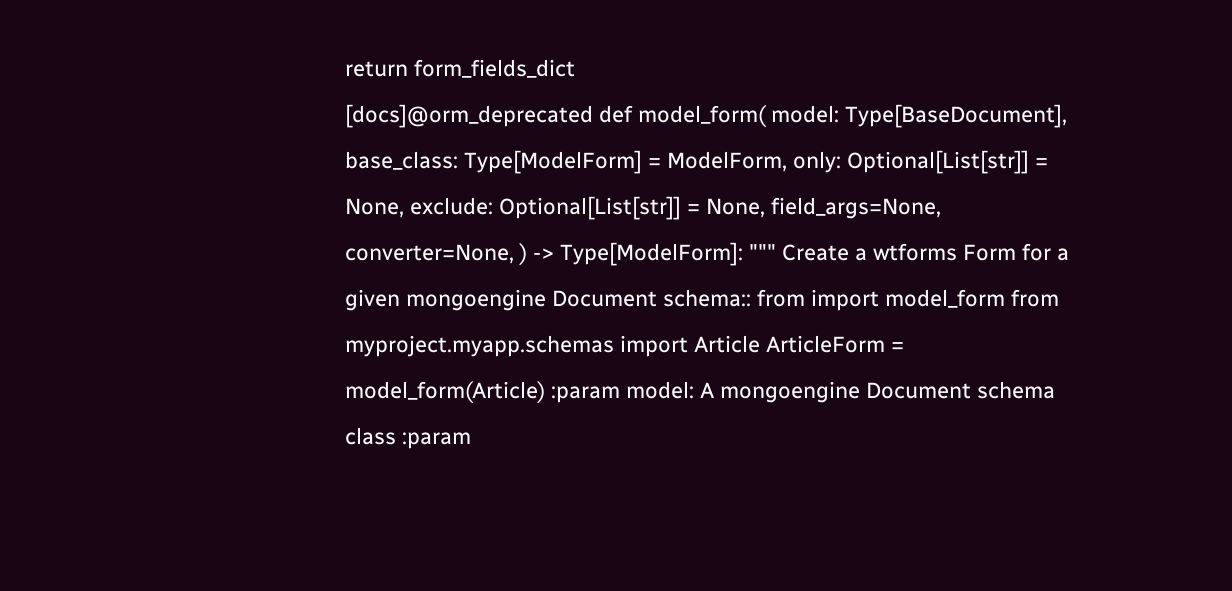return form_fields_dict
[docs]@orm_deprecated def model_form( model: Type[BaseDocument], base_class: Type[ModelForm] = ModelForm, only: Optional[List[str]] = None, exclude: Optional[List[str]] = None, field_args=None, converter=None, ) -> Type[ModelForm]: """ Create a wtforms Form for a given mongoengine Document schema:: from import model_form from myproject.myapp.schemas import Article ArticleForm = model_form(Article) :param model: A mongoengine Document schema class :param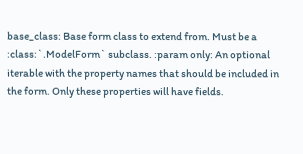base_class: Base form class to extend from. Must be a :class:`.ModelForm` subclass. :param only: An optional iterable with the property names that should be included in the form. Only these properties will have fields.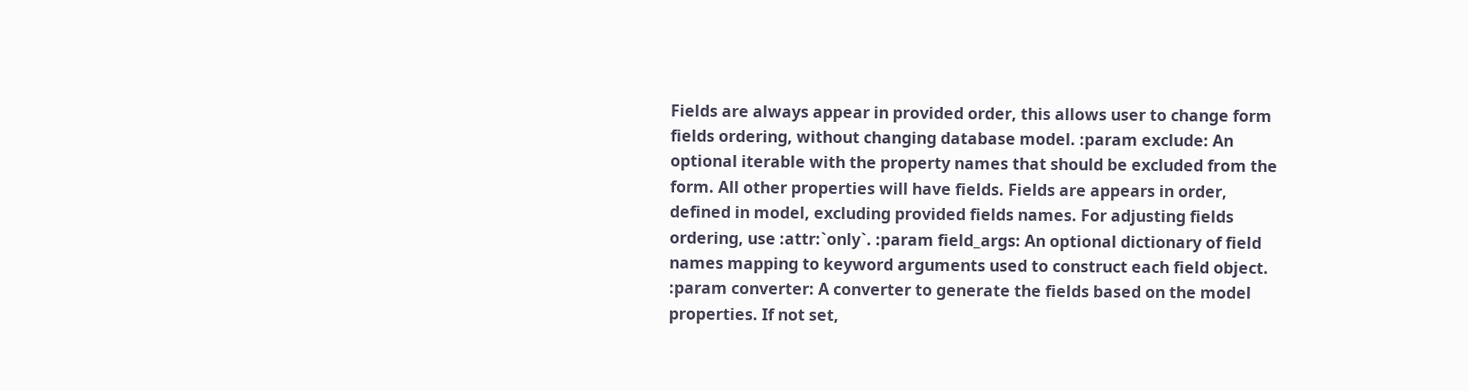Fields are always appear in provided order, this allows user to change form fields ordering, without changing database model. :param exclude: An optional iterable with the property names that should be excluded from the form. All other properties will have fields. Fields are appears in order, defined in model, excluding provided fields names. For adjusting fields ordering, use :attr:`only`. :param field_args: An optional dictionary of field names mapping to keyword arguments used to construct each field object. :param converter: A converter to generate the fields based on the model properties. If not set,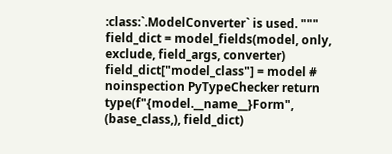:class:`.ModelConverter` is used. """ field_dict = model_fields(model, only, exclude, field_args, converter) field_dict["model_class"] = model # noinspection PyTypeChecker return type(f"{model.__name__}Form", (base_class,), field_dict)